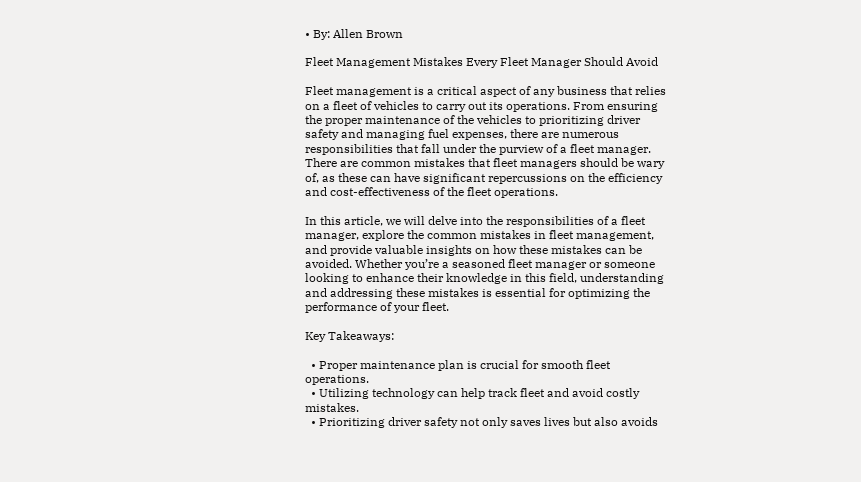• By: Allen Brown

Fleet Management Mistakes Every Fleet Manager Should Avoid

Fleet management is a critical aspect of any business that relies on a fleet of vehicles to carry out its operations. From ensuring the proper maintenance of the vehicles to prioritizing driver safety and managing fuel expenses, there are numerous responsibilities that fall under the purview of a fleet manager. There are common mistakes that fleet managers should be wary of, as these can have significant repercussions on the efficiency and cost-effectiveness of the fleet operations.

In this article, we will delve into the responsibilities of a fleet manager, explore the common mistakes in fleet management, and provide valuable insights on how these mistakes can be avoided. Whether you’re a seasoned fleet manager or someone looking to enhance their knowledge in this field, understanding and addressing these mistakes is essential for optimizing the performance of your fleet.

Key Takeaways:

  • Proper maintenance plan is crucial for smooth fleet operations.
  • Utilizing technology can help track fleet and avoid costly mistakes.
  • Prioritizing driver safety not only saves lives but also avoids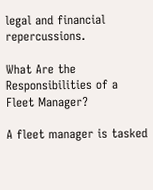legal and financial repercussions.

What Are the Responsibilities of a Fleet Manager?

A fleet manager is tasked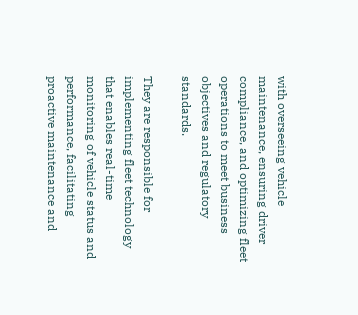with overseeing vehicle maintenance, ensuring driver compliance, and optimizing fleet operations to meet business objectives and regulatory standards.

They are responsible for implementing fleet technology that enables real-time monitoring of vehicle status and performance, facilitating proactive maintenance and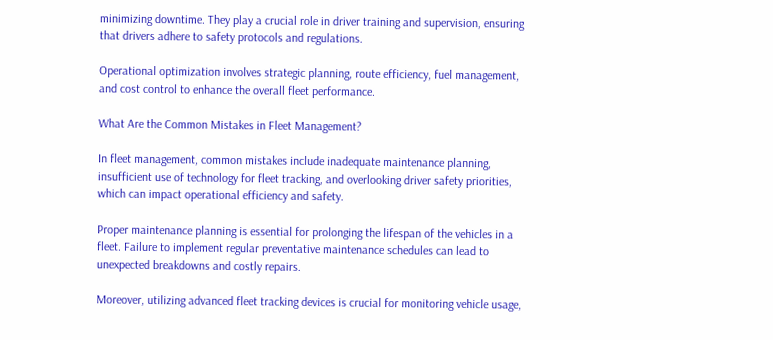minimizing downtime. They play a crucial role in driver training and supervision, ensuring that drivers adhere to safety protocols and regulations.

Operational optimization involves strategic planning, route efficiency, fuel management, and cost control to enhance the overall fleet performance.

What Are the Common Mistakes in Fleet Management?

In fleet management, common mistakes include inadequate maintenance planning, insufficient use of technology for fleet tracking, and overlooking driver safety priorities, which can impact operational efficiency and safety.

Proper maintenance planning is essential for prolonging the lifespan of the vehicles in a fleet. Failure to implement regular preventative maintenance schedules can lead to unexpected breakdowns and costly repairs.

Moreover, utilizing advanced fleet tracking devices is crucial for monitoring vehicle usage,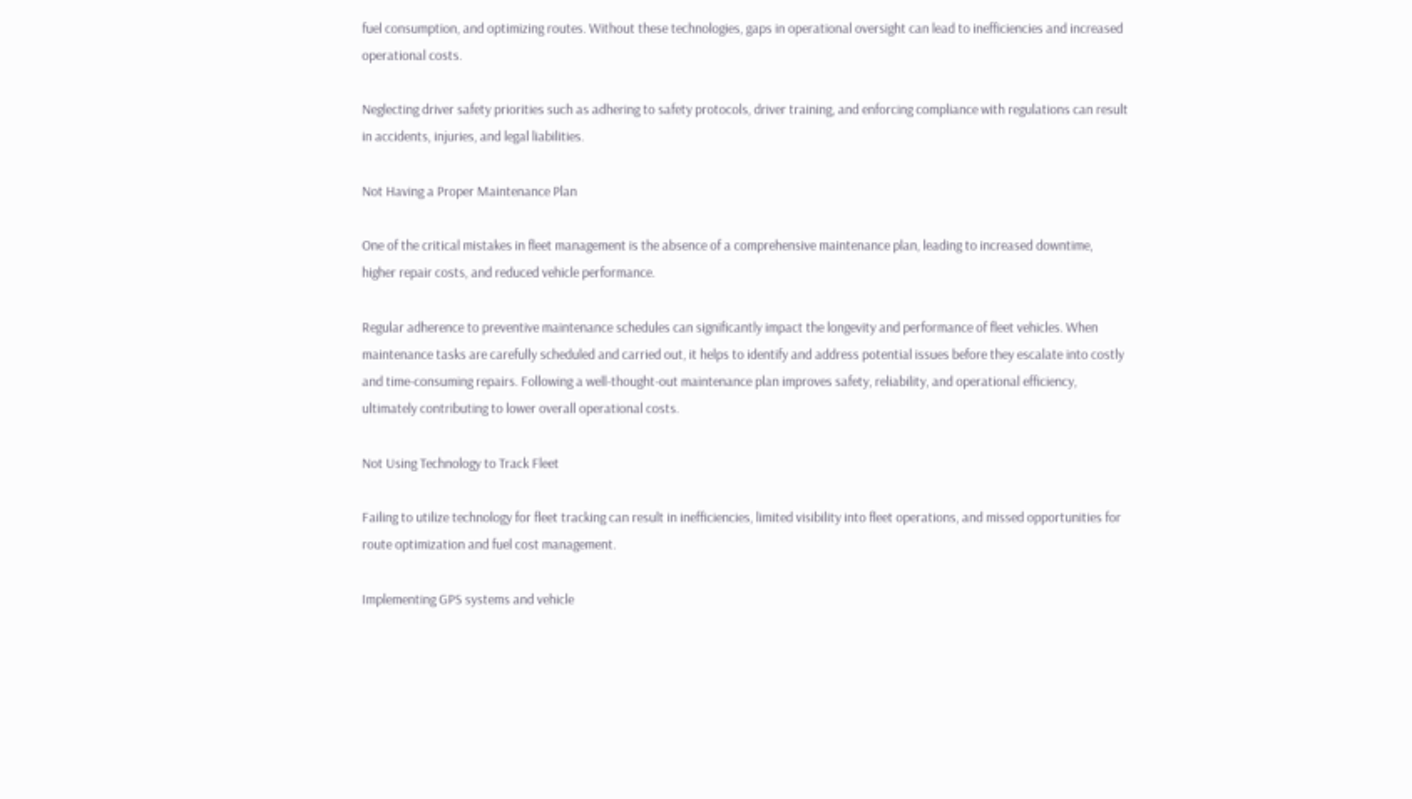fuel consumption, and optimizing routes. Without these technologies, gaps in operational oversight can lead to inefficiencies and increased operational costs.

Neglecting driver safety priorities such as adhering to safety protocols, driver training, and enforcing compliance with regulations can result in accidents, injuries, and legal liabilities.

Not Having a Proper Maintenance Plan

One of the critical mistakes in fleet management is the absence of a comprehensive maintenance plan, leading to increased downtime, higher repair costs, and reduced vehicle performance.

Regular adherence to preventive maintenance schedules can significantly impact the longevity and performance of fleet vehicles. When maintenance tasks are carefully scheduled and carried out, it helps to identify and address potential issues before they escalate into costly and time-consuming repairs. Following a well-thought-out maintenance plan improves safety, reliability, and operational efficiency, ultimately contributing to lower overall operational costs.

Not Using Technology to Track Fleet

Failing to utilize technology for fleet tracking can result in inefficiencies, limited visibility into fleet operations, and missed opportunities for route optimization and fuel cost management.

Implementing GPS systems and vehicle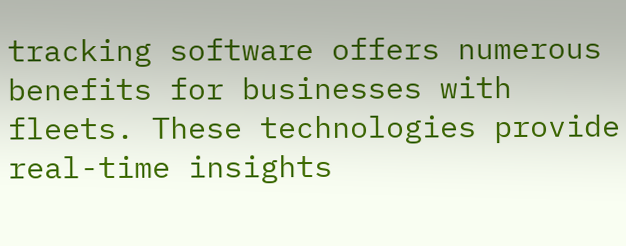tracking software offers numerous benefits for businesses with fleets. These technologies provide real-time insights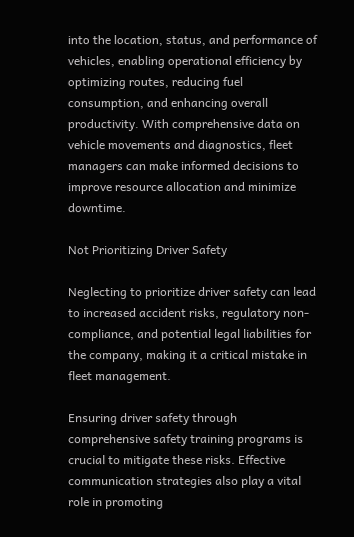into the location, status, and performance of vehicles, enabling operational efficiency by optimizing routes, reducing fuel consumption, and enhancing overall productivity. With comprehensive data on vehicle movements and diagnostics, fleet managers can make informed decisions to improve resource allocation and minimize downtime.

Not Prioritizing Driver Safety

Neglecting to prioritize driver safety can lead to increased accident risks, regulatory non-compliance, and potential legal liabilities for the company, making it a critical mistake in fleet management.

Ensuring driver safety through comprehensive safety training programs is crucial to mitigate these risks. Effective communication strategies also play a vital role in promoting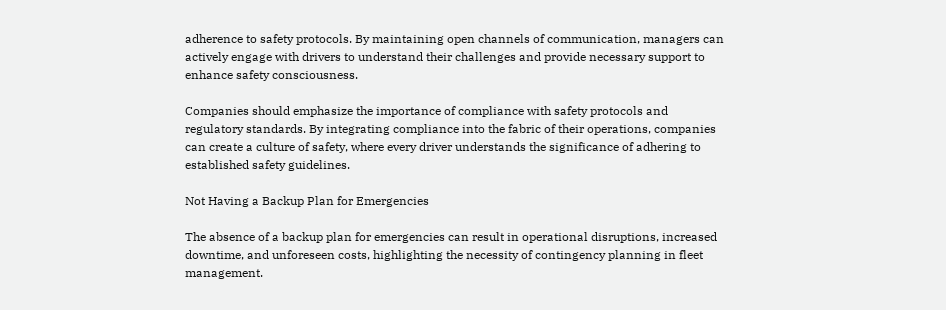adherence to safety protocols. By maintaining open channels of communication, managers can actively engage with drivers to understand their challenges and provide necessary support to enhance safety consciousness.

Companies should emphasize the importance of compliance with safety protocols and regulatory standards. By integrating compliance into the fabric of their operations, companies can create a culture of safety, where every driver understands the significance of adhering to established safety guidelines.

Not Having a Backup Plan for Emergencies

The absence of a backup plan for emergencies can result in operational disruptions, increased downtime, and unforeseen costs, highlighting the necessity of contingency planning in fleet management.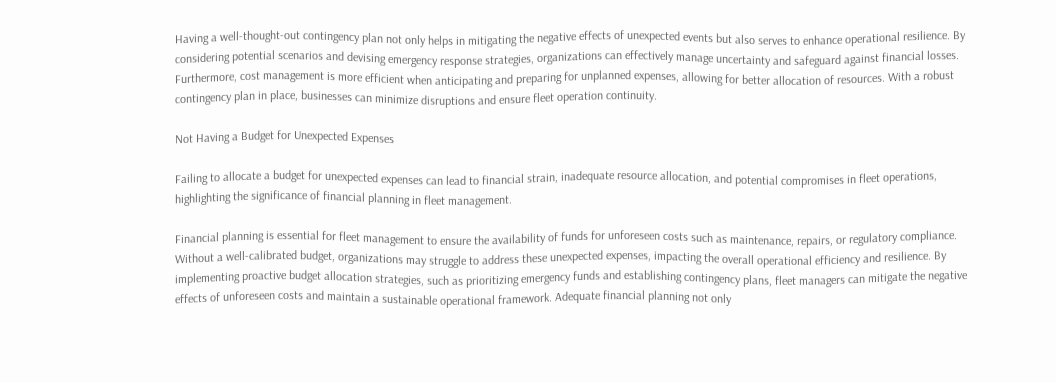Having a well-thought-out contingency plan not only helps in mitigating the negative effects of unexpected events but also serves to enhance operational resilience. By considering potential scenarios and devising emergency response strategies, organizations can effectively manage uncertainty and safeguard against financial losses. Furthermore, cost management is more efficient when anticipating and preparing for unplanned expenses, allowing for better allocation of resources. With a robust contingency plan in place, businesses can minimize disruptions and ensure fleet operation continuity.

Not Having a Budget for Unexpected Expenses

Failing to allocate a budget for unexpected expenses can lead to financial strain, inadequate resource allocation, and potential compromises in fleet operations, highlighting the significance of financial planning in fleet management.

Financial planning is essential for fleet management to ensure the availability of funds for unforeseen costs such as maintenance, repairs, or regulatory compliance. Without a well-calibrated budget, organizations may struggle to address these unexpected expenses, impacting the overall operational efficiency and resilience. By implementing proactive budget allocation strategies, such as prioritizing emergency funds and establishing contingency plans, fleet managers can mitigate the negative effects of unforeseen costs and maintain a sustainable operational framework. Adequate financial planning not only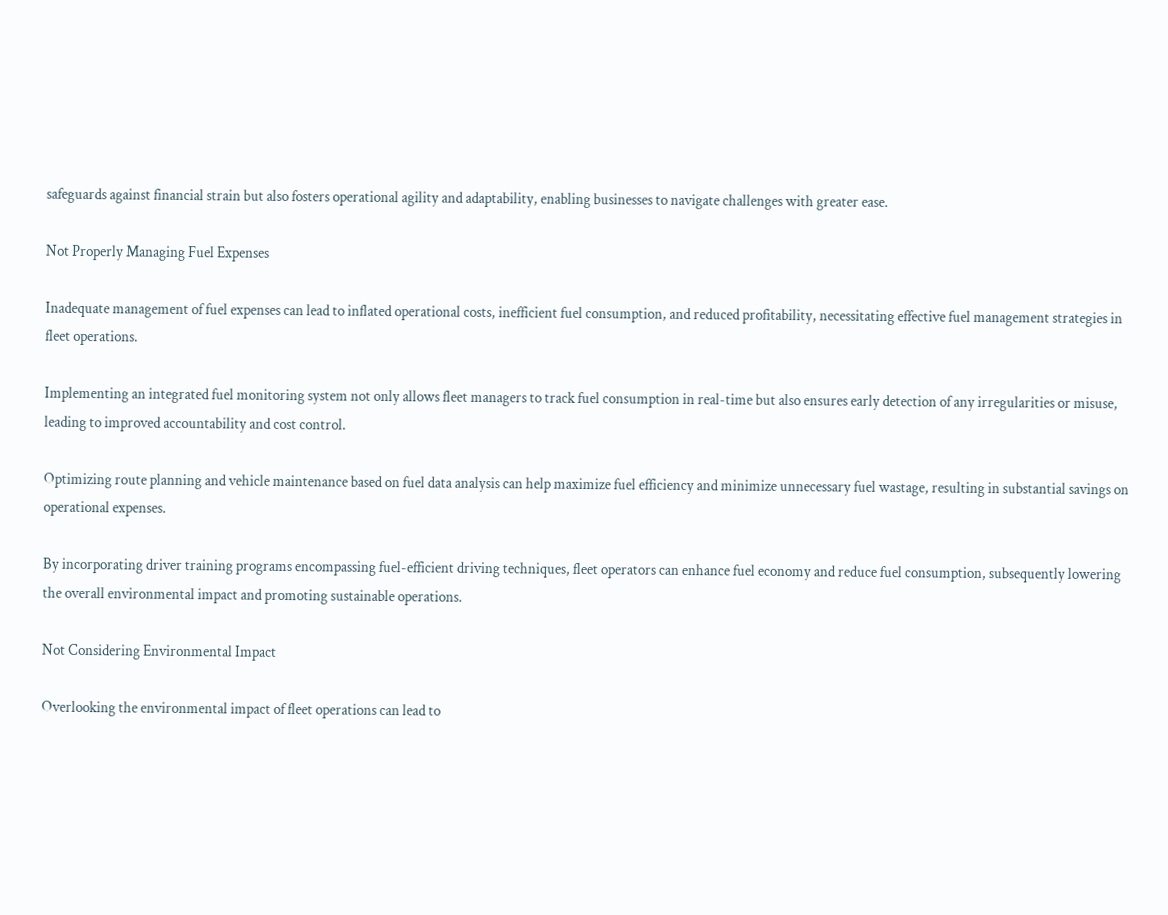safeguards against financial strain but also fosters operational agility and adaptability, enabling businesses to navigate challenges with greater ease.

Not Properly Managing Fuel Expenses

Inadequate management of fuel expenses can lead to inflated operational costs, inefficient fuel consumption, and reduced profitability, necessitating effective fuel management strategies in fleet operations.

Implementing an integrated fuel monitoring system not only allows fleet managers to track fuel consumption in real-time but also ensures early detection of any irregularities or misuse, leading to improved accountability and cost control.

Optimizing route planning and vehicle maintenance based on fuel data analysis can help maximize fuel efficiency and minimize unnecessary fuel wastage, resulting in substantial savings on operational expenses.

By incorporating driver training programs encompassing fuel-efficient driving techniques, fleet operators can enhance fuel economy and reduce fuel consumption, subsequently lowering the overall environmental impact and promoting sustainable operations.

Not Considering Environmental Impact

Overlooking the environmental impact of fleet operations can lead to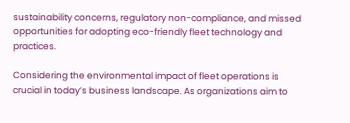sustainability concerns, regulatory non-compliance, and missed opportunities for adopting eco-friendly fleet technology and practices.

Considering the environmental impact of fleet operations is crucial in today’s business landscape. As organizations aim to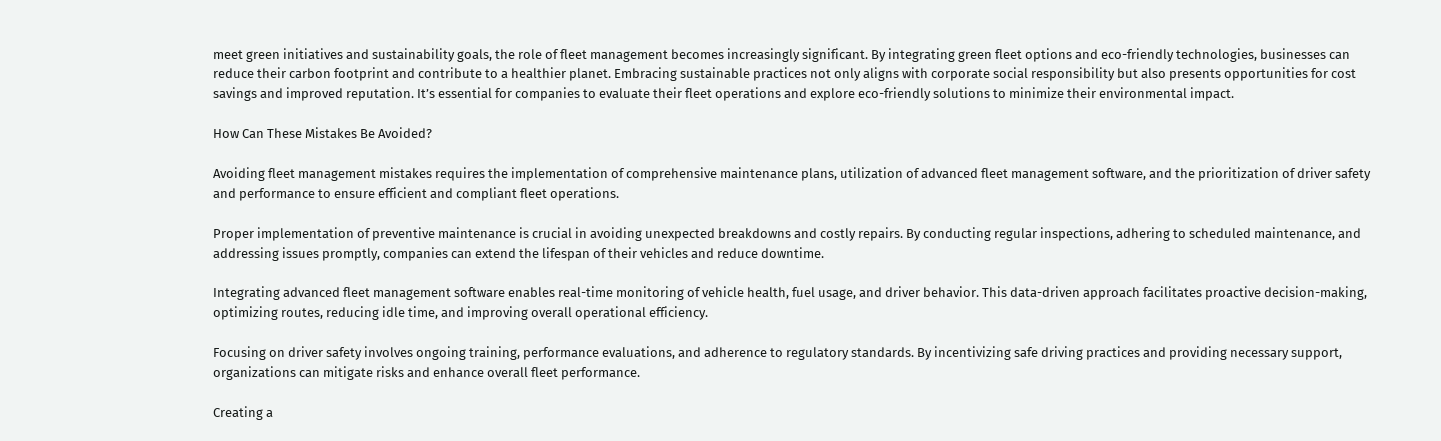meet green initiatives and sustainability goals, the role of fleet management becomes increasingly significant. By integrating green fleet options and eco-friendly technologies, businesses can reduce their carbon footprint and contribute to a healthier planet. Embracing sustainable practices not only aligns with corporate social responsibility but also presents opportunities for cost savings and improved reputation. It’s essential for companies to evaluate their fleet operations and explore eco-friendly solutions to minimize their environmental impact.

How Can These Mistakes Be Avoided?

Avoiding fleet management mistakes requires the implementation of comprehensive maintenance plans, utilization of advanced fleet management software, and the prioritization of driver safety and performance to ensure efficient and compliant fleet operations.

Proper implementation of preventive maintenance is crucial in avoiding unexpected breakdowns and costly repairs. By conducting regular inspections, adhering to scheduled maintenance, and addressing issues promptly, companies can extend the lifespan of their vehicles and reduce downtime.

Integrating advanced fleet management software enables real-time monitoring of vehicle health, fuel usage, and driver behavior. This data-driven approach facilitates proactive decision-making, optimizing routes, reducing idle time, and improving overall operational efficiency.

Focusing on driver safety involves ongoing training, performance evaluations, and adherence to regulatory standards. By incentivizing safe driving practices and providing necessary support, organizations can mitigate risks and enhance overall fleet performance.

Creating a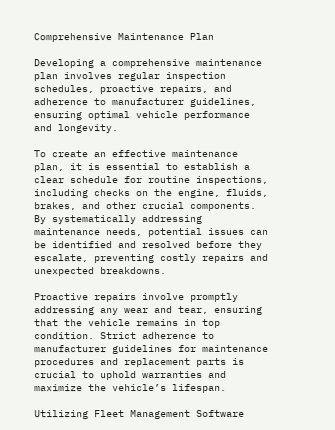Comprehensive Maintenance Plan

Developing a comprehensive maintenance plan involves regular inspection schedules, proactive repairs, and adherence to manufacturer guidelines, ensuring optimal vehicle performance and longevity.

To create an effective maintenance plan, it is essential to establish a clear schedule for routine inspections, including checks on the engine, fluids, brakes, and other crucial components. By systematically addressing maintenance needs, potential issues can be identified and resolved before they escalate, preventing costly repairs and unexpected breakdowns.

Proactive repairs involve promptly addressing any wear and tear, ensuring that the vehicle remains in top condition. Strict adherence to manufacturer guidelines for maintenance procedures and replacement parts is crucial to uphold warranties and maximize the vehicle’s lifespan.

Utilizing Fleet Management Software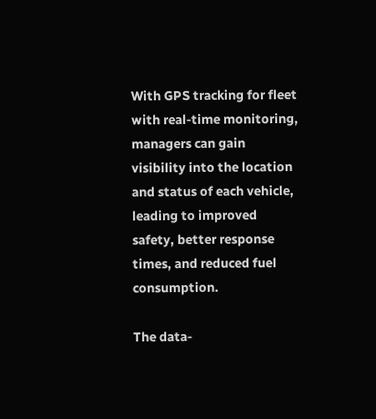With GPS tracking for fleet with real-time monitoring, managers can gain visibility into the location and status of each vehicle, leading to improved safety, better response times, and reduced fuel consumption.

The data-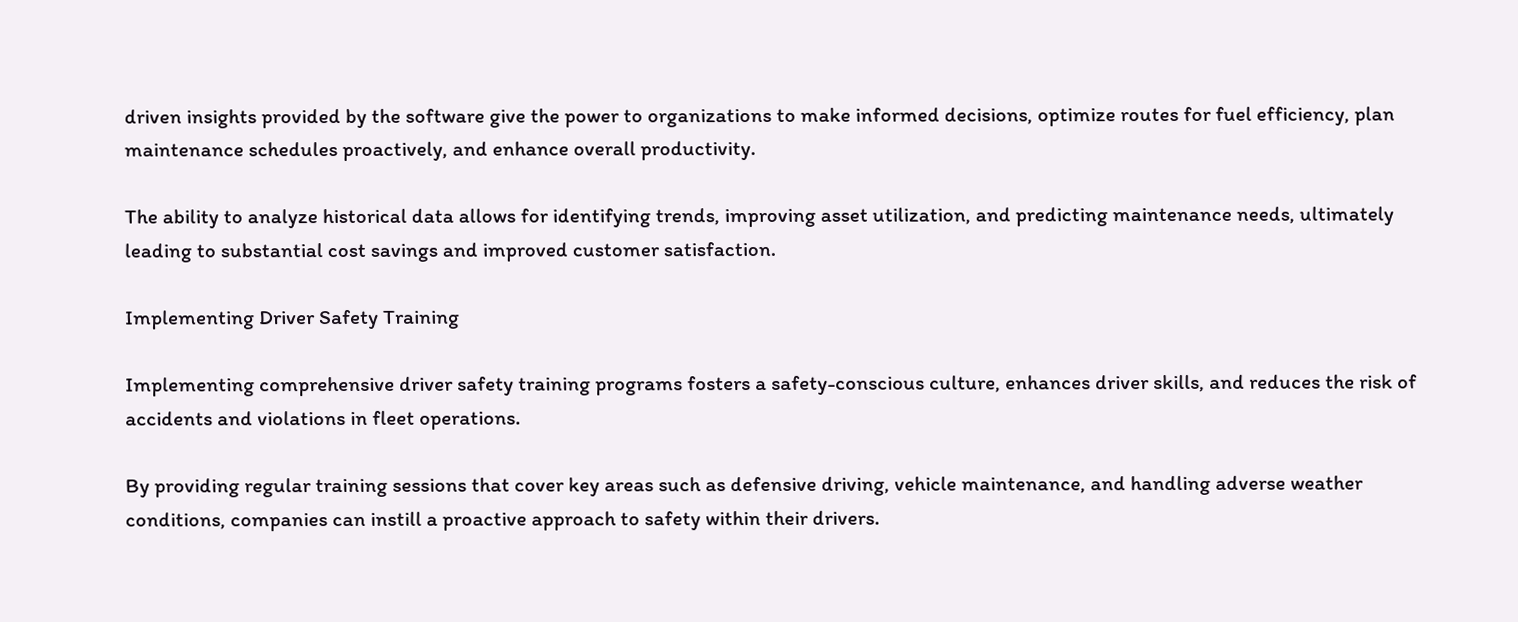driven insights provided by the software give the power to organizations to make informed decisions, optimize routes for fuel efficiency, plan maintenance schedules proactively, and enhance overall productivity.

The ability to analyze historical data allows for identifying trends, improving asset utilization, and predicting maintenance needs, ultimately leading to substantial cost savings and improved customer satisfaction.

Implementing Driver Safety Training

Implementing comprehensive driver safety training programs fosters a safety-conscious culture, enhances driver skills, and reduces the risk of accidents and violations in fleet operations.

By providing regular training sessions that cover key areas such as defensive driving, vehicle maintenance, and handling adverse weather conditions, companies can instill a proactive approach to safety within their drivers.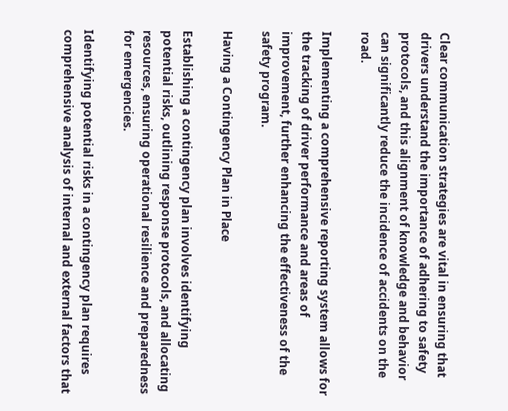Clear communication strategies are vital in ensuring that drivers understand the importance of adhering to safety protocols, and this alignment of knowledge and behavior can significantly reduce the incidence of accidents on the road.

Implementing a comprehensive reporting system allows for the tracking of driver performance and areas of improvement, further enhancing the effectiveness of the safety program.

Having a Contingency Plan in Place

Establishing a contingency plan involves identifying potential risks, outlining response protocols, and allocating resources, ensuring operational resilience and preparedness for emergencies.

Identifying potential risks in a contingency plan requires comprehensive analysis of internal and external factors that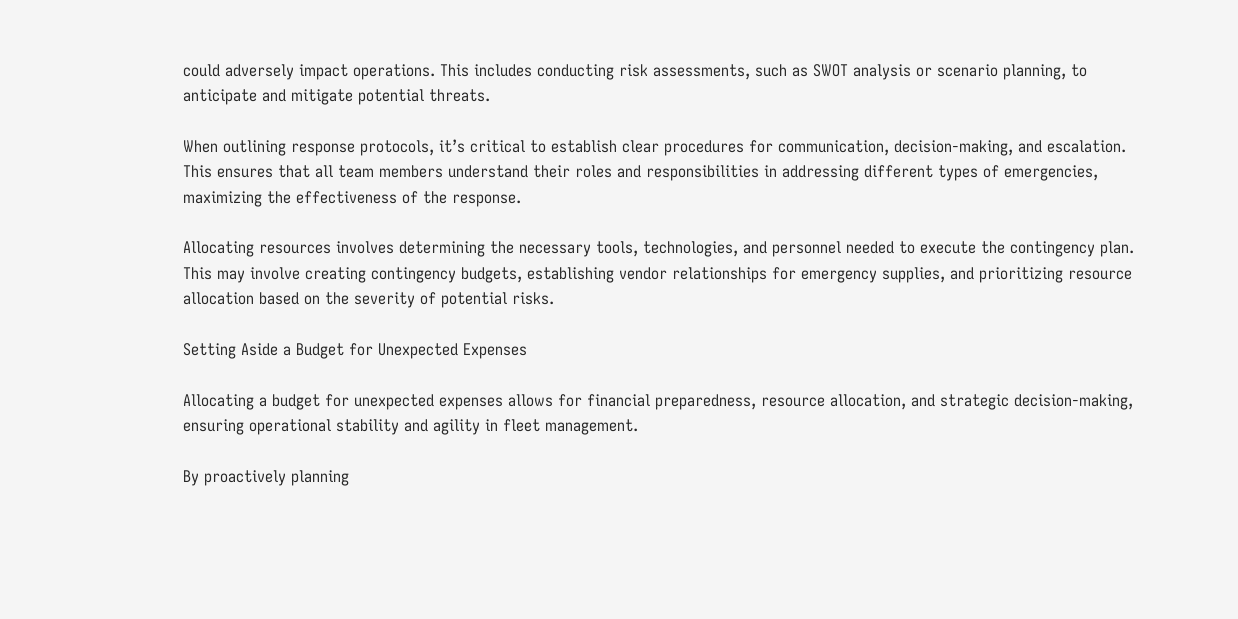could adversely impact operations. This includes conducting risk assessments, such as SWOT analysis or scenario planning, to anticipate and mitigate potential threats.

When outlining response protocols, it’s critical to establish clear procedures for communication, decision-making, and escalation. This ensures that all team members understand their roles and responsibilities in addressing different types of emergencies, maximizing the effectiveness of the response.

Allocating resources involves determining the necessary tools, technologies, and personnel needed to execute the contingency plan. This may involve creating contingency budgets, establishing vendor relationships for emergency supplies, and prioritizing resource allocation based on the severity of potential risks.

Setting Aside a Budget for Unexpected Expenses

Allocating a budget for unexpected expenses allows for financial preparedness, resource allocation, and strategic decision-making, ensuring operational stability and agility in fleet management.

By proactively planning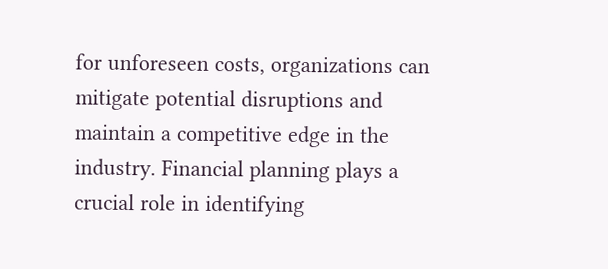for unforeseen costs, organizations can mitigate potential disruptions and maintain a competitive edge in the industry. Financial planning plays a crucial role in identifying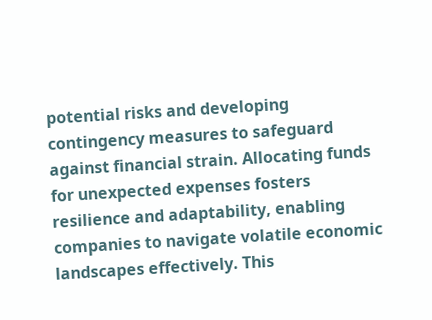potential risks and developing contingency measures to safeguard against financial strain. Allocating funds for unexpected expenses fosters resilience and adaptability, enabling companies to navigate volatile economic landscapes effectively. This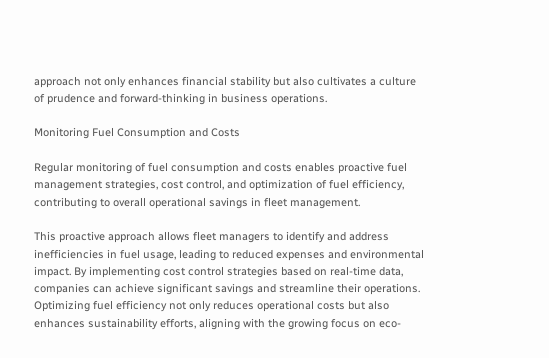approach not only enhances financial stability but also cultivates a culture of prudence and forward-thinking in business operations.

Monitoring Fuel Consumption and Costs

Regular monitoring of fuel consumption and costs enables proactive fuel management strategies, cost control, and optimization of fuel efficiency, contributing to overall operational savings in fleet management.

This proactive approach allows fleet managers to identify and address inefficiencies in fuel usage, leading to reduced expenses and environmental impact. By implementing cost control strategies based on real-time data, companies can achieve significant savings and streamline their operations. Optimizing fuel efficiency not only reduces operational costs but also enhances sustainability efforts, aligning with the growing focus on eco-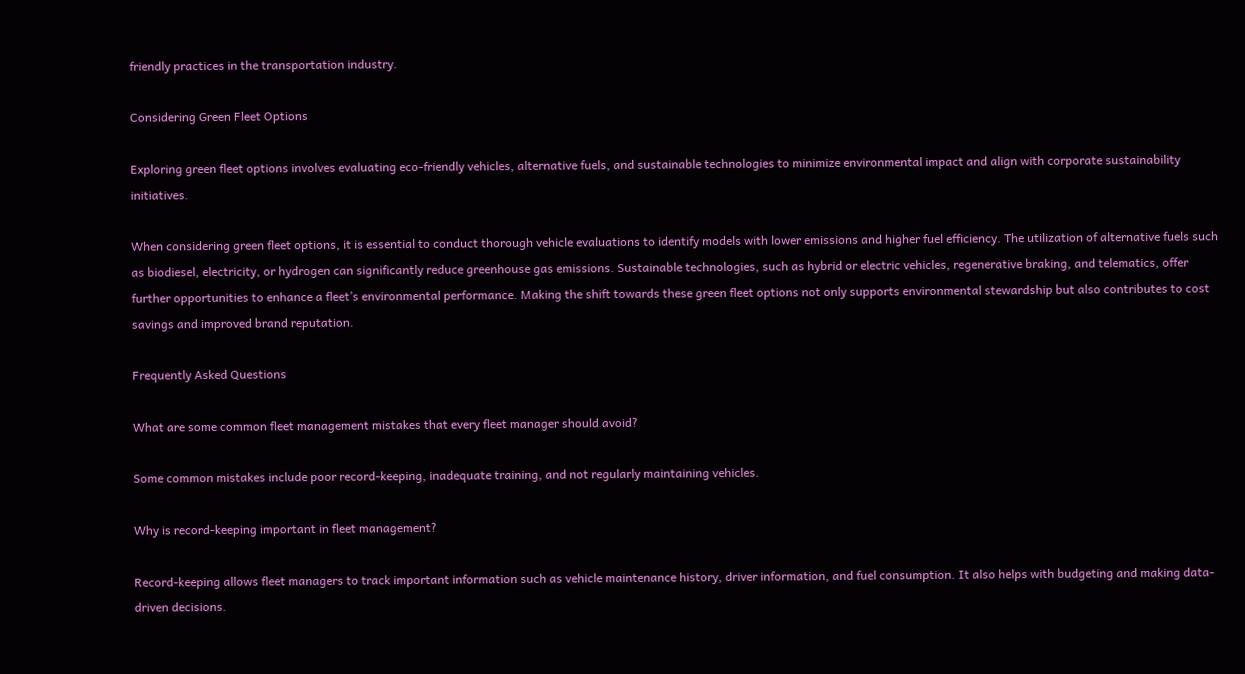friendly practices in the transportation industry.

Considering Green Fleet Options

Exploring green fleet options involves evaluating eco-friendly vehicles, alternative fuels, and sustainable technologies to minimize environmental impact and align with corporate sustainability initiatives.

When considering green fleet options, it is essential to conduct thorough vehicle evaluations to identify models with lower emissions and higher fuel efficiency. The utilization of alternative fuels such as biodiesel, electricity, or hydrogen can significantly reduce greenhouse gas emissions. Sustainable technologies, such as hybrid or electric vehicles, regenerative braking, and telematics, offer further opportunities to enhance a fleet’s environmental performance. Making the shift towards these green fleet options not only supports environmental stewardship but also contributes to cost savings and improved brand reputation.

Frequently Asked Questions

What are some common fleet management mistakes that every fleet manager should avoid?

Some common mistakes include poor record-keeping, inadequate training, and not regularly maintaining vehicles.

Why is record-keeping important in fleet management?

Record-keeping allows fleet managers to track important information such as vehicle maintenance history, driver information, and fuel consumption. It also helps with budgeting and making data-driven decisions.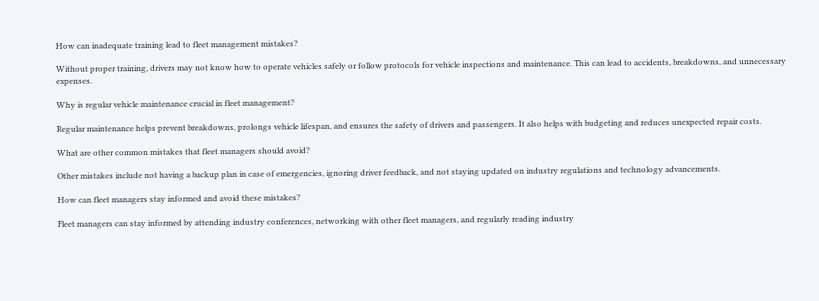How can inadequate training lead to fleet management mistakes?

Without proper training, drivers may not know how to operate vehicles safely or follow protocols for vehicle inspections and maintenance. This can lead to accidents, breakdowns, and unnecessary expenses.

Why is regular vehicle maintenance crucial in fleet management?

Regular maintenance helps prevent breakdowns, prolongs vehicle lifespan, and ensures the safety of drivers and passengers. It also helps with budgeting and reduces unexpected repair costs.

What are other common mistakes that fleet managers should avoid?

Other mistakes include not having a backup plan in case of emergencies, ignoring driver feedback, and not staying updated on industry regulations and technology advancements.

How can fleet managers stay informed and avoid these mistakes?

Fleet managers can stay informed by attending industry conferences, networking with other fleet managers, and regularly reading industry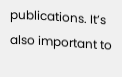publications. It’s also important to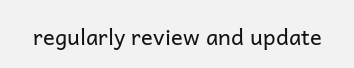regularly review and update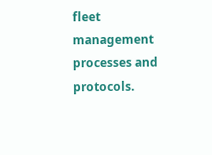fleet management processes and protocols.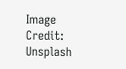Image Credit: Unsplash